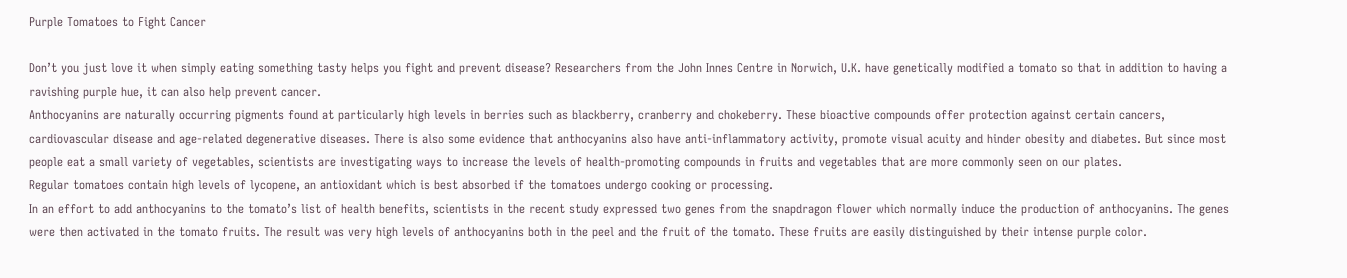Purple Tomatoes to Fight Cancer

Don’t you just love it when simply eating something tasty helps you fight and prevent disease? Researchers from the John Innes Centre in Norwich, U.K. have genetically modified a tomato so that in addition to having a ravishing purple hue, it can also help prevent cancer.
Anthocyanins are naturally occurring pigments found at particularly high levels in berries such as blackberry, cranberry and chokeberry. These bioactive compounds offer protection against certain cancers, cardiovascular disease and age-related degenerative diseases. There is also some evidence that anthocyanins also have anti-inflammatory activity, promote visual acuity and hinder obesity and diabetes. But since most people eat a small variety of vegetables, scientists are investigating ways to increase the levels of health-promoting compounds in fruits and vegetables that are more commonly seen on our plates.
Regular tomatoes contain high levels of lycopene, an antioxidant which is best absorbed if the tomatoes undergo cooking or processing.
In an effort to add anthocyanins to the tomato’s list of health benefits, scientists in the recent study expressed two genes from the snapdragon flower which normally induce the production of anthocyanins. The genes were then activated in the tomato fruits. The result was very high levels of anthocyanins both in the peel and the fruit of the tomato. These fruits are easily distinguished by their intense purple color.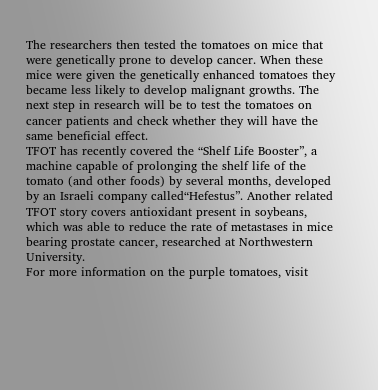The researchers then tested the tomatoes on mice that were genetically prone to develop cancer. When these mice were given the genetically enhanced tomatoes they became less likely to develop malignant growths. The next step in research will be to test the tomatoes on cancer patients and check whether they will have the same beneficial effect.
TFOT has recently covered the “Shelf Life Booster”, a machine capable of prolonging the shelf life of the tomato (and other foods) by several months, developed by an Israeli company called“Hefestus”. Another related TFOT story covers antioxidant present in soybeans, which was able to reduce the rate of metastases in mice bearing prostate cancer, researched at Northwestern University.
For more information on the purple tomatoes, visit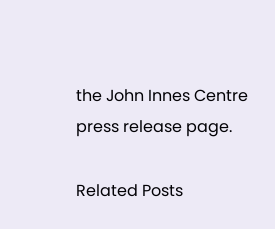the John Innes Centre press release page.

Related Posts